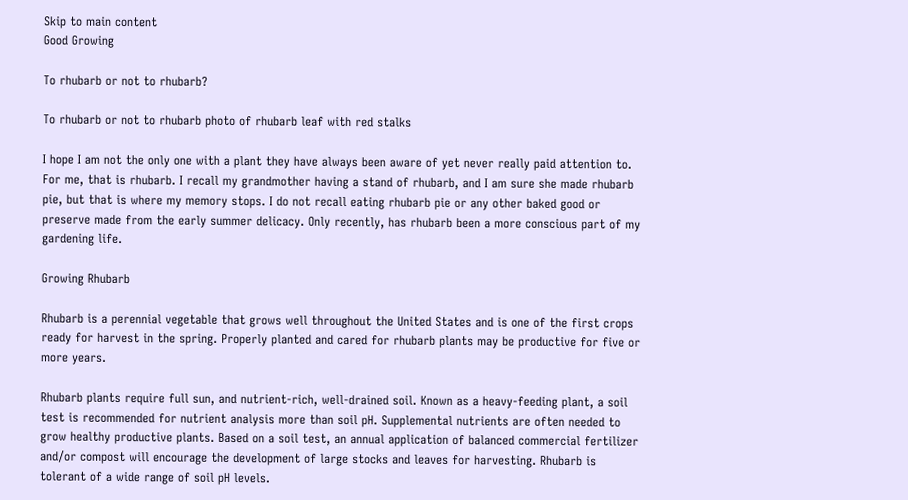Skip to main content
Good Growing

To rhubarb or not to rhubarb?

To rhubarb or not to rhubarb photo of rhubarb leaf with red stalks

I hope I am not the only one with a plant they have always been aware of yet never really paid attention to. For me, that is rhubarb. I recall my grandmother having a stand of rhubarb, and I am sure she made rhubarb pie, but that is where my memory stops. I do not recall eating rhubarb pie or any other baked good or preserve made from the early summer delicacy. Only recently, has rhubarb been a more conscious part of my gardening life.

Growing Rhubarb

Rhubarb is a perennial vegetable that grows well throughout the United States and is one of the first crops ready for harvest in the spring. Properly planted and cared for rhubarb plants may be productive for five or more years.

Rhubarb plants require full sun, and nutrient-rich, well-drained soil. Known as a heavy-feeding plant, a soil test is recommended for nutrient analysis more than soil pH. Supplemental nutrients are often needed to grow healthy productive plants. Based on a soil test, an annual application of balanced commercial fertilizer and/or compost will encourage the development of large stocks and leaves for harvesting. Rhubarb is tolerant of a wide range of soil pH levels.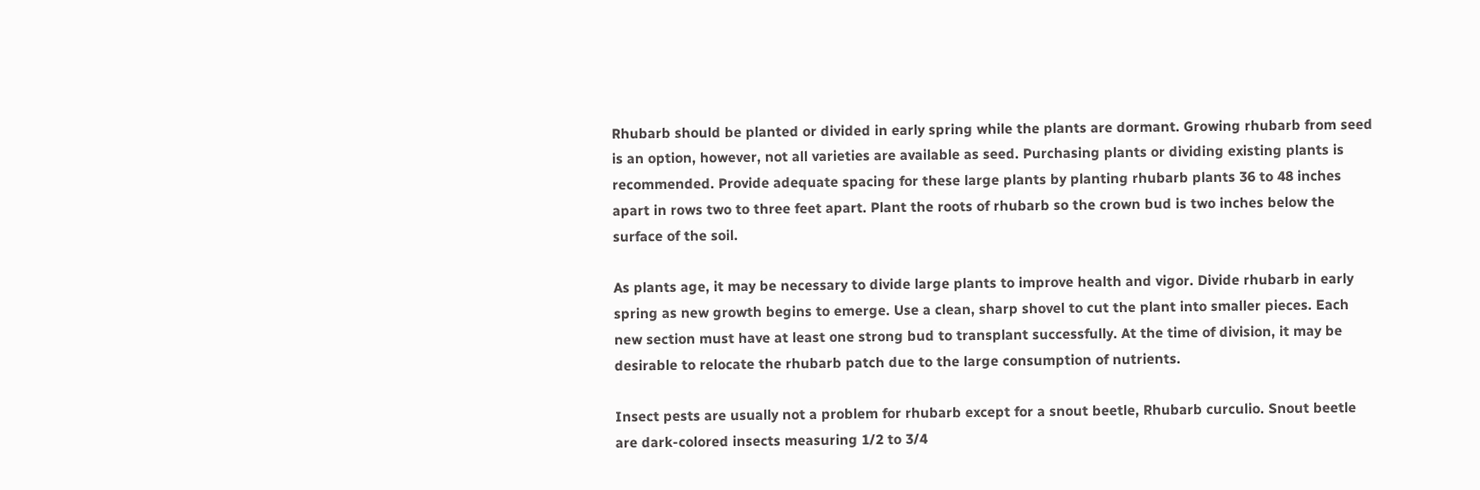Rhubarb should be planted or divided in early spring while the plants are dormant. Growing rhubarb from seed is an option, however, not all varieties are available as seed. Purchasing plants or dividing existing plants is recommended. Provide adequate spacing for these large plants by planting rhubarb plants 36 to 48 inches apart in rows two to three feet apart. Plant the roots of rhubarb so the crown bud is two inches below the surface of the soil.

As plants age, it may be necessary to divide large plants to improve health and vigor. Divide rhubarb in early spring as new growth begins to emerge. Use a clean, sharp shovel to cut the plant into smaller pieces. Each new section must have at least one strong bud to transplant successfully. At the time of division, it may be desirable to relocate the rhubarb patch due to the large consumption of nutrients.

Insect pests are usually not a problem for rhubarb except for a snout beetle, Rhubarb curculio. Snout beetle are dark-colored insects measuring 1/2 to 3/4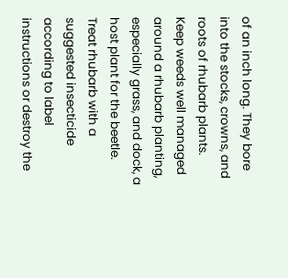of an inch long. They bore into the stocks, crowns, and roots of rhubarb plants. Keep weeds well managed around a rhubarb planting, especially grass, and dock, a host plant for the beetle. Treat rhubarb with a suggested insecticide according to label instructions or destroy the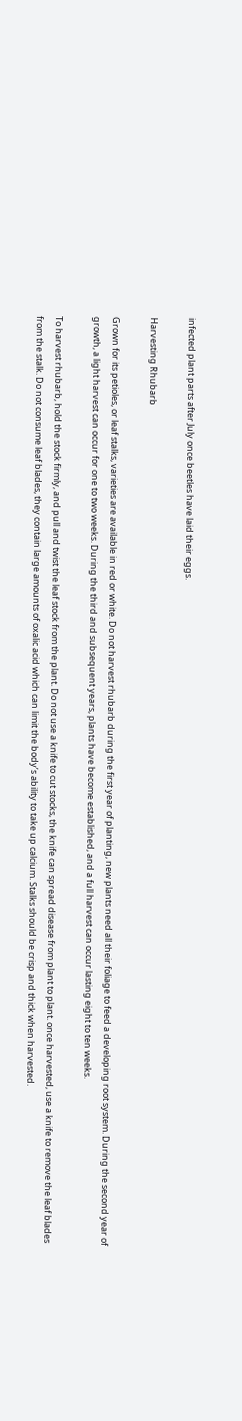infected plant parts after July once beetles have laid their eggs.

Harvesting Rhubarb

Grown for its petioles, or leaf stalks, varieties are available in red or white. Do not harvest rhubarb during the first year of planting, new plants need all their foliage to feed a developing root system. During the second year of growth, a light harvest can occur for one to two weeks. During the third and subsequent years, plants have become established, and a full harvest can occur lasting eight to ten weeks.

To harvest rhubarb, hold the stock firmly, and pull and twist the leaf stock from the plant. Do not use a knife to cut stocks, the knife can spread disease from plant to plant. once harvested, use a knife to remove the leaf blades from the stalk. Do not consume leaf blades, they contain large amounts of oxalic acid which can limit the body’s ability to take up calcium. Stalks should be crisp and thick when harvested.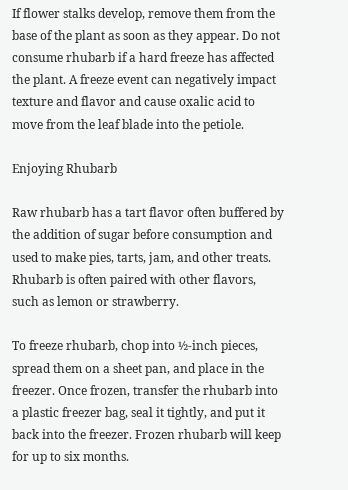If flower stalks develop, remove them from the base of the plant as soon as they appear. Do not consume rhubarb if a hard freeze has affected the plant. A freeze event can negatively impact texture and flavor and cause oxalic acid to move from the leaf blade into the petiole.

Enjoying Rhubarb

Raw rhubarb has a tart flavor often buffered by the addition of sugar before consumption and used to make pies, tarts, jam, and other treats. Rhubarb is often paired with other flavors, such as lemon or strawberry.

To freeze rhubarb, chop into ½-inch pieces, spread them on a sheet pan, and place in the freezer. Once frozen, transfer the rhubarb into a plastic freezer bag, seal it tightly, and put it back into the freezer. Frozen rhubarb will keep for up to six months.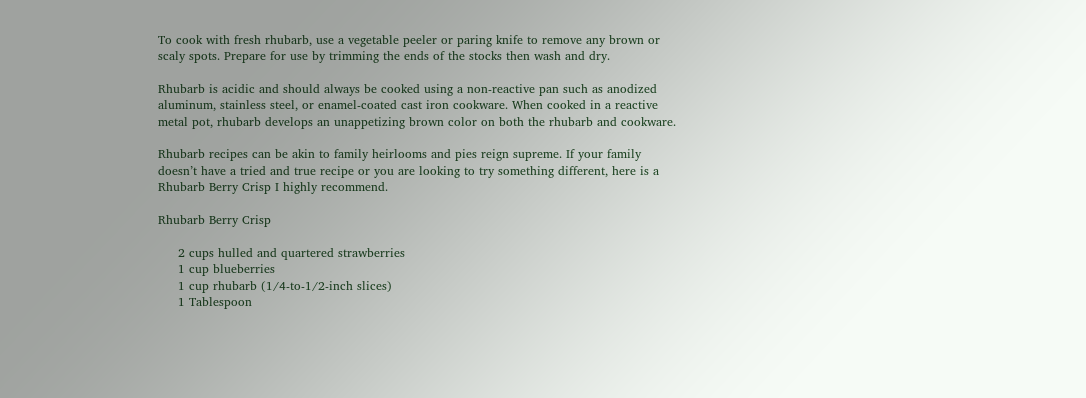To cook with fresh rhubarb, use a vegetable peeler or paring knife to remove any brown or scaly spots. Prepare for use by trimming the ends of the stocks then wash and dry.

Rhubarb is acidic and should always be cooked using a non-reactive pan such as anodized aluminum, stainless steel, or enamel-coated cast iron cookware. When cooked in a reactive metal pot, rhubarb develops an unappetizing brown color on both the rhubarb and cookware.

Rhubarb recipes can be akin to family heirlooms and pies reign supreme. If your family doesn’t have a tried and true recipe or you are looking to try something different, here is a Rhubarb Berry Crisp I highly recommend.

Rhubarb Berry Crisp

     2 cups hulled and quartered strawberries
     1 cup blueberries
     1 cup rhubarb (1/4-to-1/2-inch slices)
     1 Tablespoon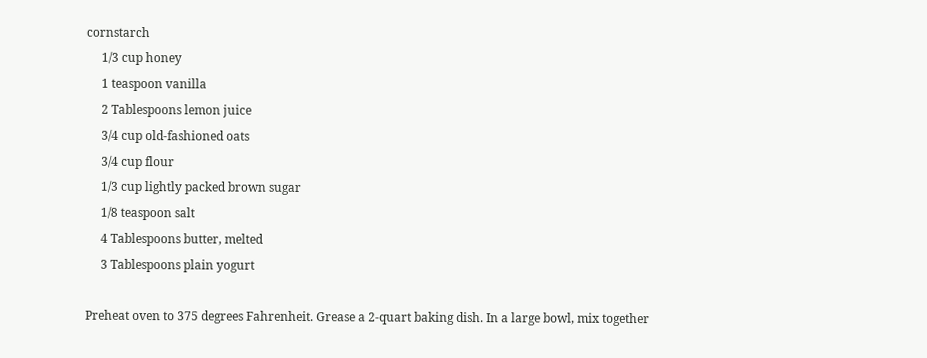cornstarch
     1/3 cup honey
     1 teaspoon vanilla
     2 Tablespoons lemon juice
     3/4 cup old-fashioned oats
     3/4 cup flour
     1/3 cup lightly packed brown sugar
     1/8 teaspoon salt
     4 Tablespoons butter, melted
     3 Tablespoons plain yogurt

Preheat oven to 375 degrees Fahrenheit. Grease a 2-quart baking dish. In a large bowl, mix together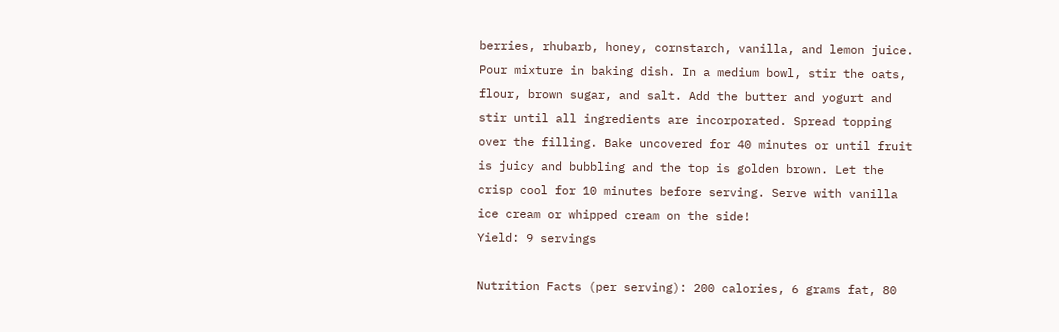berries, rhubarb, honey, cornstarch, vanilla, and lemon juice. Pour mixture in baking dish. In a medium bowl, stir the oats, flour, brown sugar, and salt. Add the butter and yogurt and stir until all ingredients are incorporated. Spread topping over the filling. Bake uncovered for 40 minutes or until fruit is juicy and bubbling and the top is golden brown. Let the crisp cool for 10 minutes before serving. Serve with vanilla ice cream or whipped cream on the side!
Yield: 9 servings

Nutrition Facts (per serving): 200 calories, 6 grams fat, 80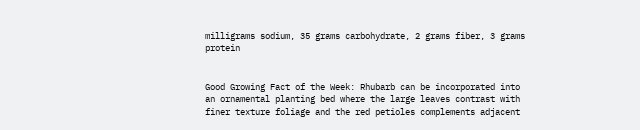milligrams sodium, 35 grams carbohydrate, 2 grams fiber, 3 grams protein


Good Growing Fact of the Week: Rhubarb can be incorporated into an ornamental planting bed where the large leaves contrast with finer texture foliage and the red petioles complements adjacent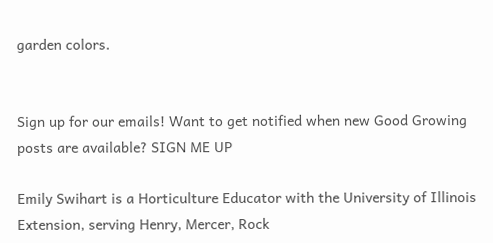garden colors.


Sign up for our emails! Want to get notified when new Good Growing posts are available? SIGN ME UP

Emily Swihart is a Horticulture Educator with the University of Illinois Extension, serving Henry, Mercer, Rock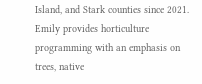Island, and Stark counties since 2021. Emily provides horticulture programming with an emphasis on trees, native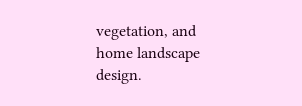vegetation, and home landscape design.